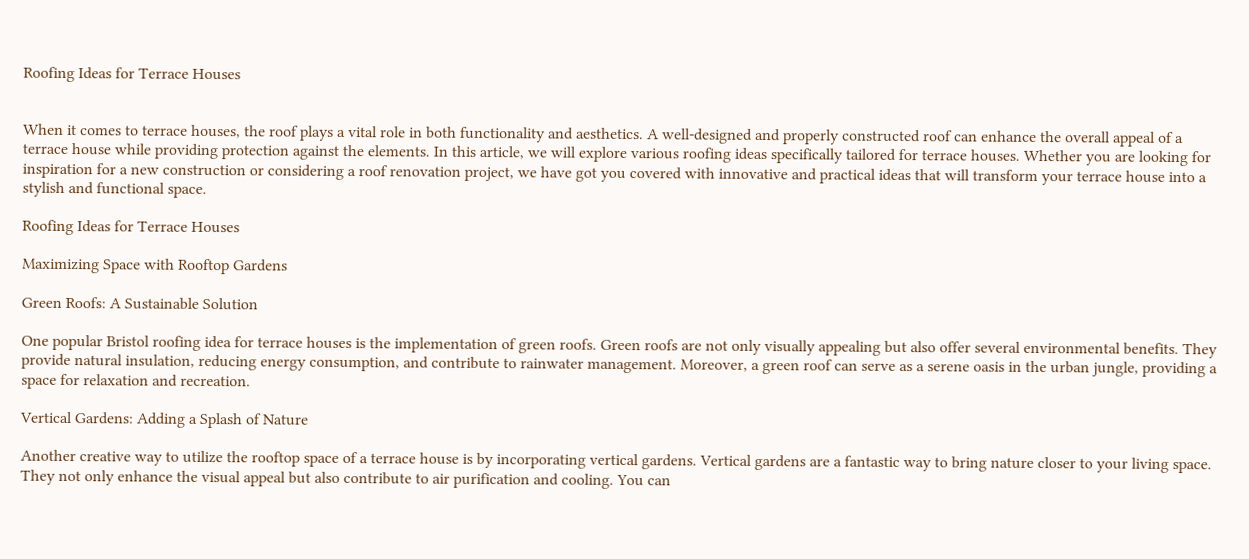Roofing Ideas for Terrace Houses


When it comes to terrace houses, the roof plays a vital role in both functionality and aesthetics. A well-designed and properly constructed roof can enhance the overall appeal of a terrace house while providing protection against the elements. In this article, we will explore various roofing ideas specifically tailored for terrace houses. Whether you are looking for inspiration for a new construction or considering a roof renovation project, we have got you covered with innovative and practical ideas that will transform your terrace house into a stylish and functional space.

Roofing Ideas for Terrace Houses

Maximizing Space with Rooftop Gardens

Green Roofs: A Sustainable Solution

One popular Bristol roofing idea for terrace houses is the implementation of green roofs. Green roofs are not only visually appealing but also offer several environmental benefits. They provide natural insulation, reducing energy consumption, and contribute to rainwater management. Moreover, a green roof can serve as a serene oasis in the urban jungle, providing a space for relaxation and recreation.

Vertical Gardens: Adding a Splash of Nature

Another creative way to utilize the rooftop space of a terrace house is by incorporating vertical gardens. Vertical gardens are a fantastic way to bring nature closer to your living space. They not only enhance the visual appeal but also contribute to air purification and cooling. You can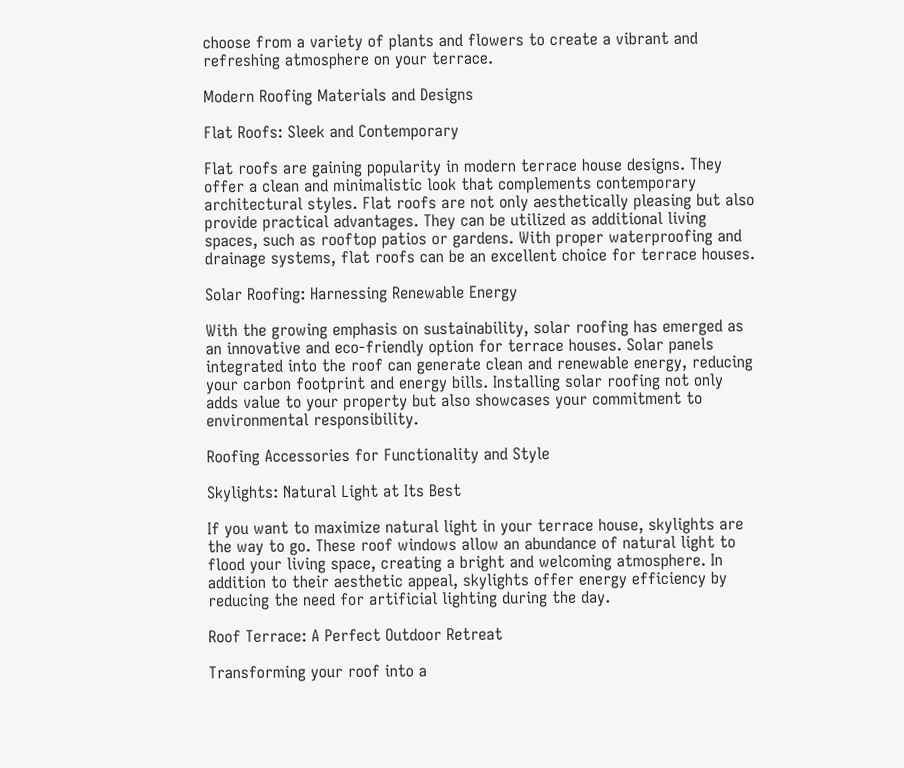choose from a variety of plants and flowers to create a vibrant and refreshing atmosphere on your terrace.

Modern Roofing Materials and Designs

Flat Roofs: Sleek and Contemporary

Flat roofs are gaining popularity in modern terrace house designs. They offer a clean and minimalistic look that complements contemporary architectural styles. Flat roofs are not only aesthetically pleasing but also provide practical advantages. They can be utilized as additional living spaces, such as rooftop patios or gardens. With proper waterproofing and drainage systems, flat roofs can be an excellent choice for terrace houses.

Solar Roofing: Harnessing Renewable Energy

With the growing emphasis on sustainability, solar roofing has emerged as an innovative and eco-friendly option for terrace houses. Solar panels integrated into the roof can generate clean and renewable energy, reducing your carbon footprint and energy bills. Installing solar roofing not only adds value to your property but also showcases your commitment to environmental responsibility.

Roofing Accessories for Functionality and Style

Skylights: Natural Light at Its Best

If you want to maximize natural light in your terrace house, skylights are the way to go. These roof windows allow an abundance of natural light to flood your living space, creating a bright and welcoming atmosphere. In addition to their aesthetic appeal, skylights offer energy efficiency by reducing the need for artificial lighting during the day.

Roof Terrace: A Perfect Outdoor Retreat

Transforming your roof into a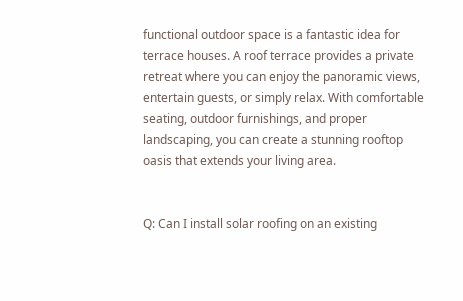functional outdoor space is a fantastic idea for terrace houses. A roof terrace provides a private retreat where you can enjoy the panoramic views, entertain guests, or simply relax. With comfortable seating, outdoor furnishings, and proper landscaping, you can create a stunning rooftop oasis that extends your living area.


Q: Can I install solar roofing on an existing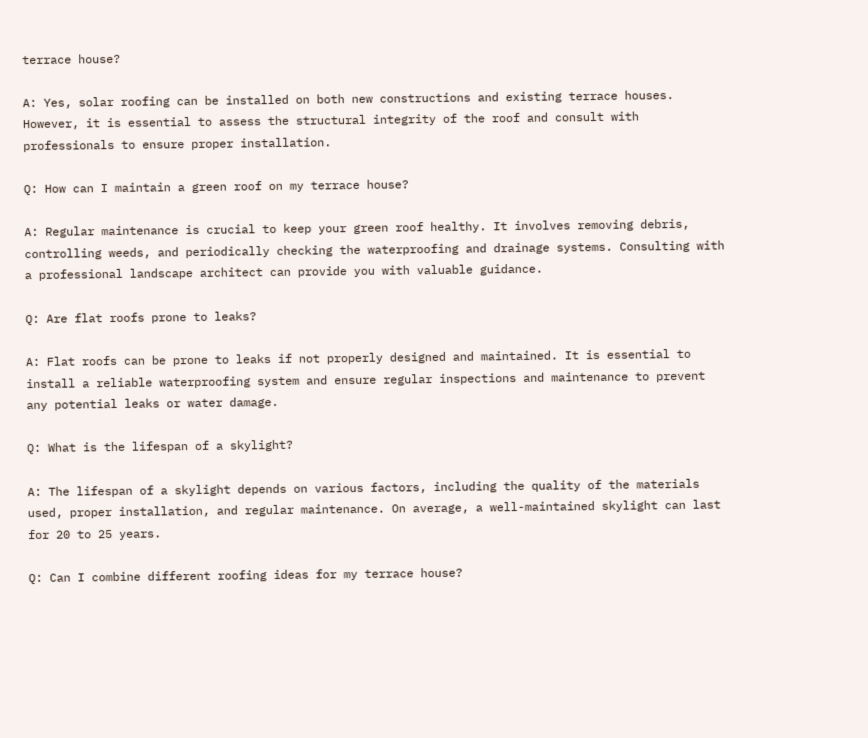terrace house?

A: Yes, solar roofing can be installed on both new constructions and existing terrace houses. However, it is essential to assess the structural integrity of the roof and consult with professionals to ensure proper installation.

Q: How can I maintain a green roof on my terrace house?

A: Regular maintenance is crucial to keep your green roof healthy. It involves removing debris, controlling weeds, and periodically checking the waterproofing and drainage systems. Consulting with a professional landscape architect can provide you with valuable guidance.

Q: Are flat roofs prone to leaks?

A: Flat roofs can be prone to leaks if not properly designed and maintained. It is essential to install a reliable waterproofing system and ensure regular inspections and maintenance to prevent any potential leaks or water damage.

Q: What is the lifespan of a skylight?

A: The lifespan of a skylight depends on various factors, including the quality of the materials used, proper installation, and regular maintenance. On average, a well-maintained skylight can last for 20 to 25 years.

Q: Can I combine different roofing ideas for my terrace house?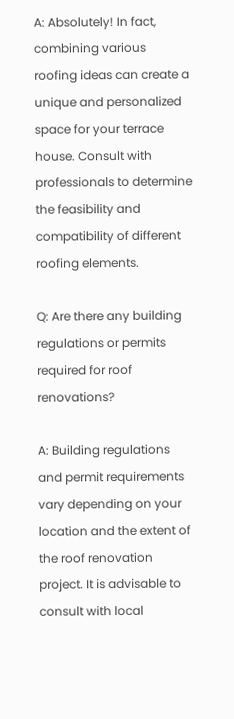A: Absolutely! In fact, combining various roofing ideas can create a unique and personalized space for your terrace house. Consult with professionals to determine the feasibility and compatibility of different roofing elements.

Q: Are there any building regulations or permits required for roof renovations?

A: Building regulations and permit requirements vary depending on your location and the extent of the roof renovation project. It is advisable to consult with local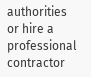authorities or hire a professional contractor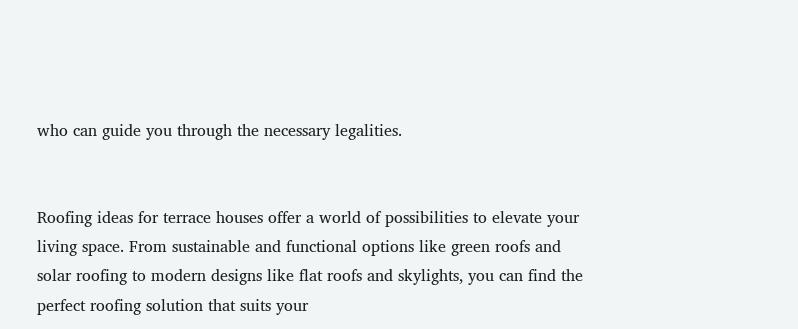who can guide you through the necessary legalities.


Roofing ideas for terrace houses offer a world of possibilities to elevate your living space. From sustainable and functional options like green roofs and solar roofing to modern designs like flat roofs and skylights, you can find the perfect roofing solution that suits your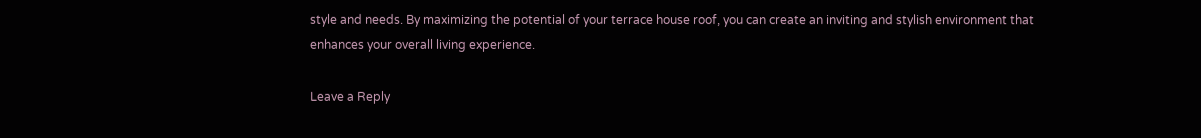style and needs. By maximizing the potential of your terrace house roof, you can create an inviting and stylish environment that enhances your overall living experience.

Leave a Reply